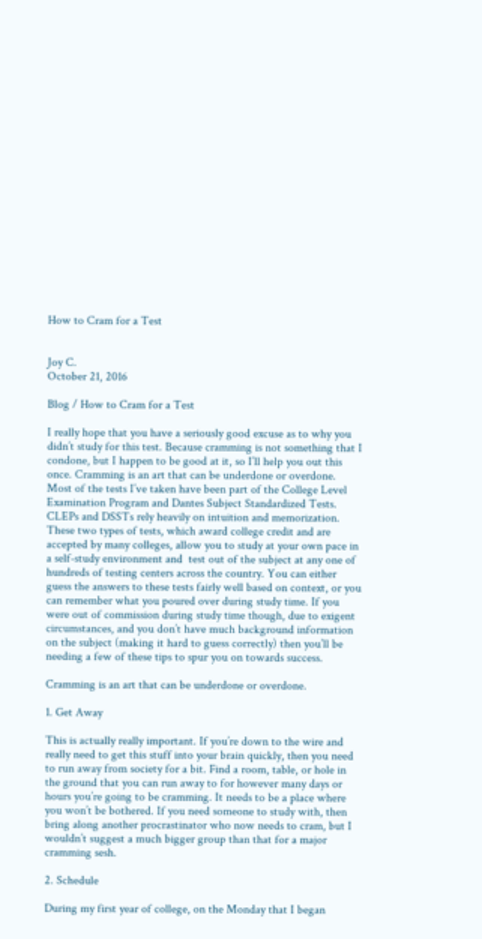How to Cram for a Test


Joy C.
October 21, 2016

Blog / How to Cram for a Test

I really hope that you have a seriously good excuse as to why you didn’t study for this test. Because cramming is not something that I condone, but I happen to be good at it, so I’ll help you out this once. Cramming is an art that can be underdone or overdone. Most of the tests I’ve taken have been part of the College Level Examination Program and Dantes Subject Standardized Tests. CLEPs and DSSTs rely heavily on intuition and memorization. These two types of tests, which award college credit and are accepted by many colleges, allow you to study at your own pace in a self-study environment and  test out of the subject at any one of hundreds of testing centers across the country. You can either guess the answers to these tests fairly well based on context, or you can remember what you poured over during study time. If you were out of commission during study time though, due to exigent circumstances, and you don’t have much background information on the subject (making it hard to guess correctly) then you’ll be needing a few of these tips to spur you on towards success.

Cramming is an art that can be underdone or overdone.

1. Get Away

This is actually really important. If you’re down to the wire and really need to get this stuff into your brain quickly, then you need to run away from society for a bit. Find a room, table, or hole in the ground that you can run away to for however many days or hours you’re going to be cramming. It needs to be a place where you won’t be bothered. If you need someone to study with, then bring along another procrastinator who now needs to cram, but I wouldn’t suggest a much bigger group than that for a major cramming sesh.

2. Schedule

During my first year of college, on the Monday that I began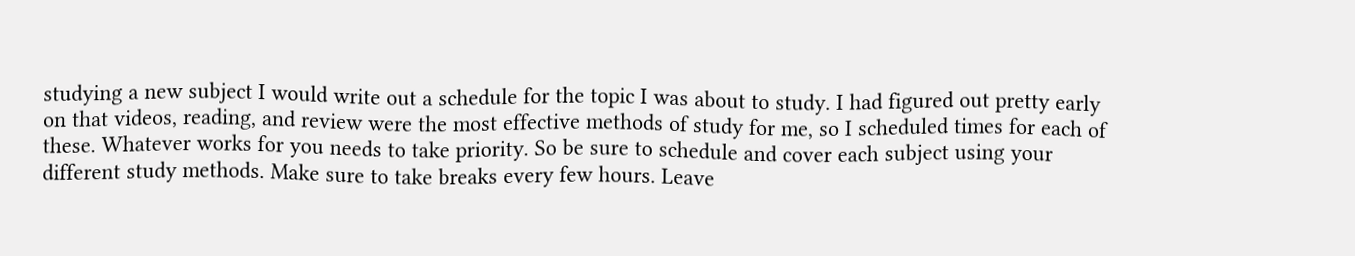studying a new subject I would write out a schedule for the topic I was about to study. I had figured out pretty early on that videos, reading, and review were the most effective methods of study for me, so I scheduled times for each of these. Whatever works for you needs to take priority. So be sure to schedule and cover each subject using your different study methods. Make sure to take breaks every few hours. Leave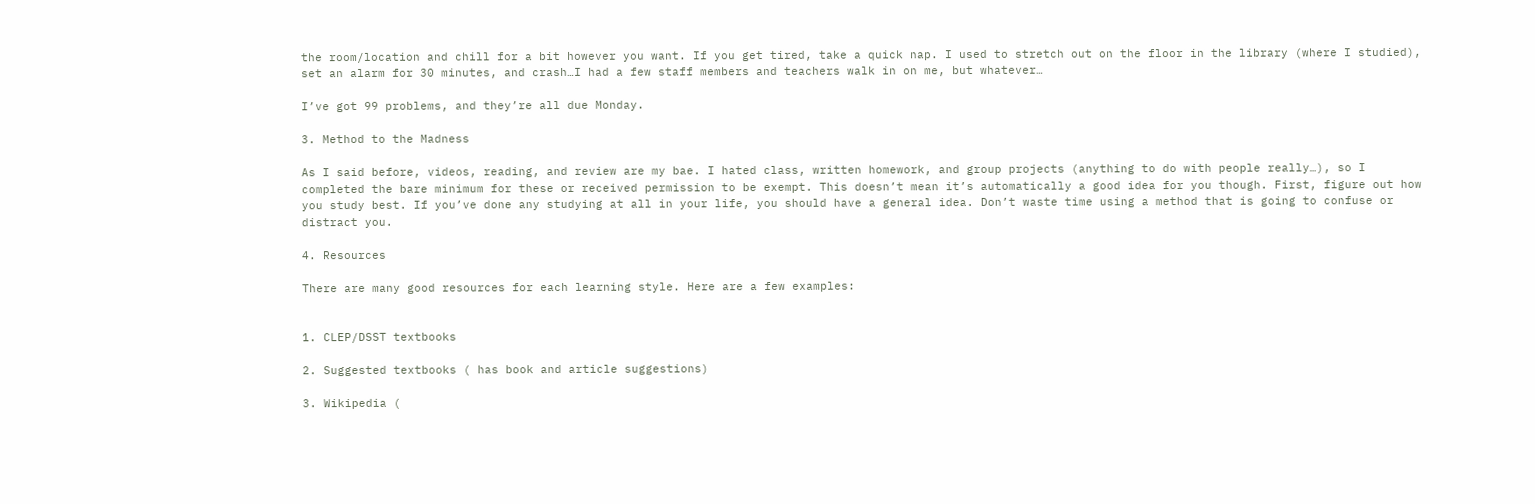the room/location and chill for a bit however you want. If you get tired, take a quick nap. I used to stretch out on the floor in the library (where I studied), set an alarm for 30 minutes, and crash…I had a few staff members and teachers walk in on me, but whatever…

I’ve got 99 problems, and they’re all due Monday.

3. Method to the Madness

As I said before, videos, reading, and review are my bae. I hated class, written homework, and group projects (anything to do with people really…), so I completed the bare minimum for these or received permission to be exempt. This doesn’t mean it’s automatically a good idea for you though. First, figure out how you study best. If you’ve done any studying at all in your life, you should have a general idea. Don’t waste time using a method that is going to confuse or distract you.

4. Resources

There are many good resources for each learning style. Here are a few examples:


1. CLEP/DSST textbooks

2. Suggested textbooks ( has book and article suggestions)

3. Wikipedia (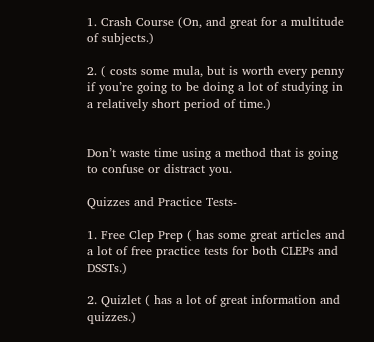1. Crash Course (On, and great for a multitude of subjects.)

2. ( costs some mula, but is worth every penny if you’re going to be doing a lot of studying in a relatively short period of time.)


Don’t waste time using a method that is going to confuse or distract you.

Quizzes and Practice Tests-

1. Free Clep Prep ( has some great articles and a lot of free practice tests for both CLEPs and DSSTs.)

2. Quizlet ( has a lot of great information and quizzes.)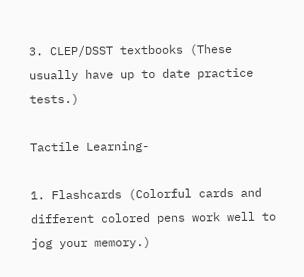3. CLEP/DSST textbooks (These usually have up to date practice tests.)

Tactile Learning-

1. Flashcards (Colorful cards and different colored pens work well to jog your memory.)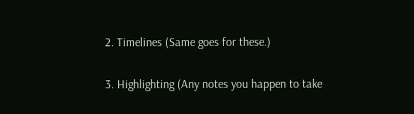2. Timelines (Same goes for these.)

3. Highlighting (Any notes you happen to take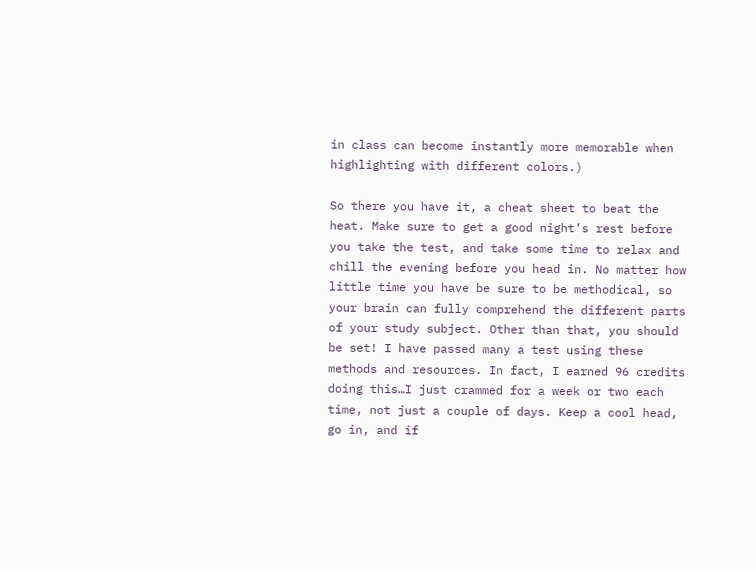in class can become instantly more memorable when highlighting with different colors.)

So there you have it, a cheat sheet to beat the heat. Make sure to get a good night’s rest before you take the test, and take some time to relax and chill the evening before you head in. No matter how little time you have be sure to be methodical, so your brain can fully comprehend the different parts of your study subject. Other than that, you should be set! I have passed many a test using these methods and resources. In fact, I earned 96 credits doing this…I just crammed for a week or two each time, not just a couple of days. Keep a cool head, go in, and if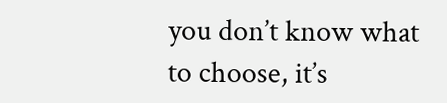you don’t know what to choose, it’s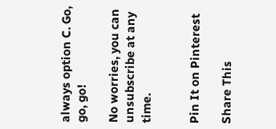always option C. Go, go, go!

No worries, you can unsubscribe at any time.


Pin It on Pinterest

Share This